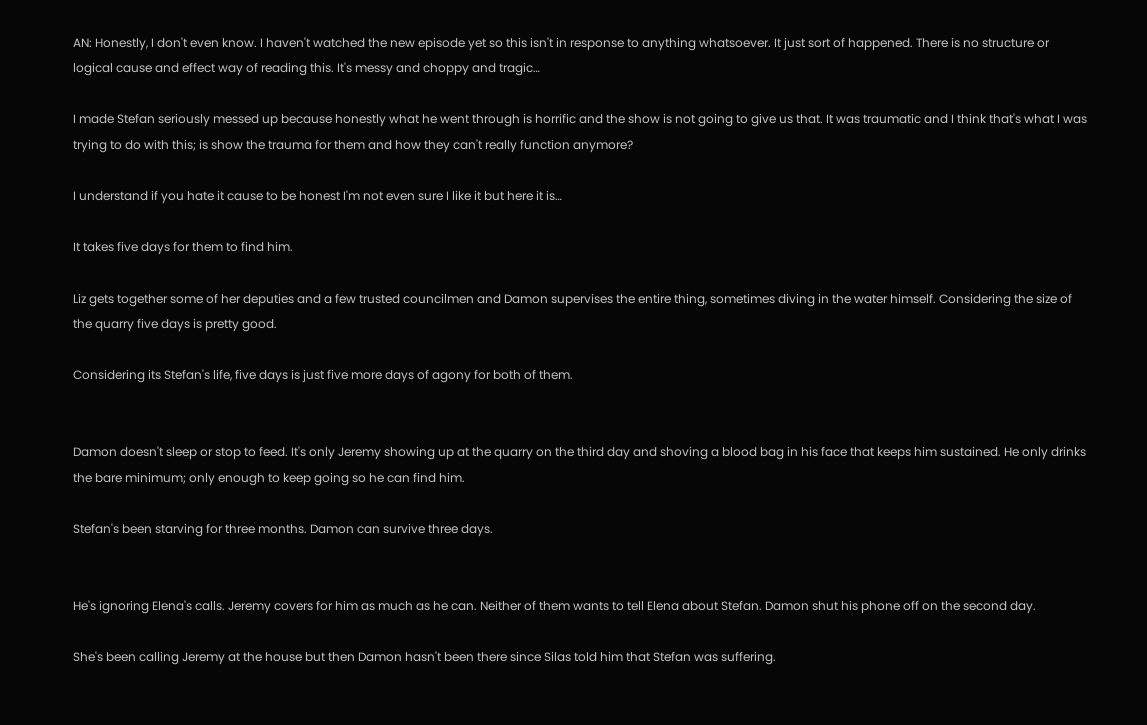AN: Honestly, I don't even know. I haven't watched the new episode yet so this isn't in response to anything whatsoever. It just sort of happened. There is no structure or logical cause and effect way of reading this. It's messy and choppy and tragic…

I made Stefan seriously messed up because honestly what he went through is horrific and the show is not going to give us that. It was traumatic and I think that's what I was trying to do with this; is show the trauma for them and how they can't really function anymore?

I understand if you hate it cause to be honest I'm not even sure I like it but here it is…

It takes five days for them to find him.

Liz gets together some of her deputies and a few trusted councilmen and Damon supervises the entire thing, sometimes diving in the water himself. Considering the size of the quarry five days is pretty good.

Considering its Stefan's life, five days is just five more days of agony for both of them.


Damon doesn't sleep or stop to feed. It's only Jeremy showing up at the quarry on the third day and shoving a blood bag in his face that keeps him sustained. He only drinks the bare minimum; only enough to keep going so he can find him.

Stefan's been starving for three months. Damon can survive three days.


He's ignoring Elena's calls. Jeremy covers for him as much as he can. Neither of them wants to tell Elena about Stefan. Damon shut his phone off on the second day.

She's been calling Jeremy at the house but then Damon hasn't been there since Silas told him that Stefan was suffering.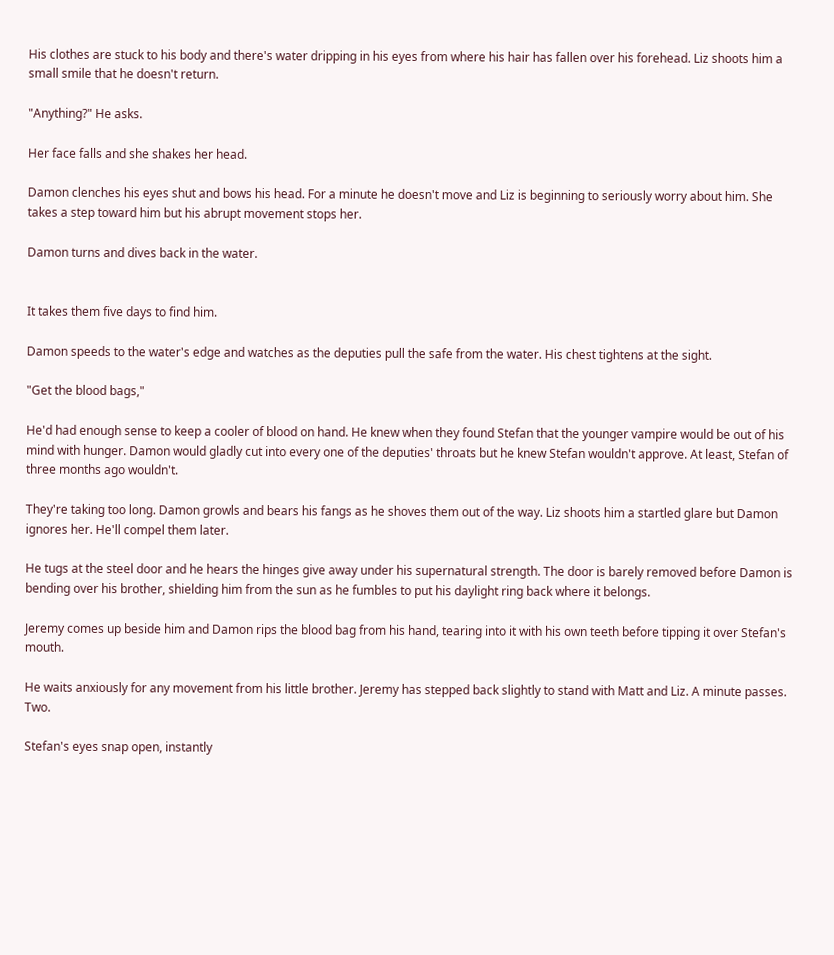His clothes are stuck to his body and there's water dripping in his eyes from where his hair has fallen over his forehead. Liz shoots him a small smile that he doesn't return.

"Anything?" He asks.

Her face falls and she shakes her head.

Damon clenches his eyes shut and bows his head. For a minute he doesn't move and Liz is beginning to seriously worry about him. She takes a step toward him but his abrupt movement stops her.

Damon turns and dives back in the water.


It takes them five days to find him.

Damon speeds to the water's edge and watches as the deputies pull the safe from the water. His chest tightens at the sight.

"Get the blood bags,"

He'd had enough sense to keep a cooler of blood on hand. He knew when they found Stefan that the younger vampire would be out of his mind with hunger. Damon would gladly cut into every one of the deputies' throats but he knew Stefan wouldn't approve. At least, Stefan of three months ago wouldn't.

They're taking too long. Damon growls and bears his fangs as he shoves them out of the way. Liz shoots him a startled glare but Damon ignores her. He'll compel them later.

He tugs at the steel door and he hears the hinges give away under his supernatural strength. The door is barely removed before Damon is bending over his brother, shielding him from the sun as he fumbles to put his daylight ring back where it belongs.

Jeremy comes up beside him and Damon rips the blood bag from his hand, tearing into it with his own teeth before tipping it over Stefan's mouth.

He waits anxiously for any movement from his little brother. Jeremy has stepped back slightly to stand with Matt and Liz. A minute passes. Two.

Stefan's eyes snap open, instantly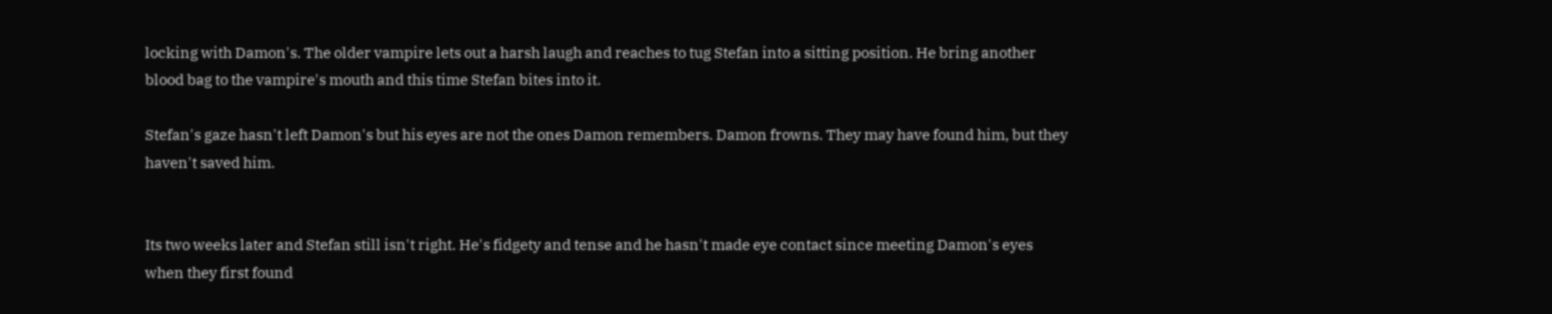locking with Damon's. The older vampire lets out a harsh laugh and reaches to tug Stefan into a sitting position. He bring another blood bag to the vampire's mouth and this time Stefan bites into it.

Stefan's gaze hasn't left Damon's but his eyes are not the ones Damon remembers. Damon frowns. They may have found him, but they haven't saved him.


Its two weeks later and Stefan still isn't right. He's fidgety and tense and he hasn't made eye contact since meeting Damon's eyes when they first found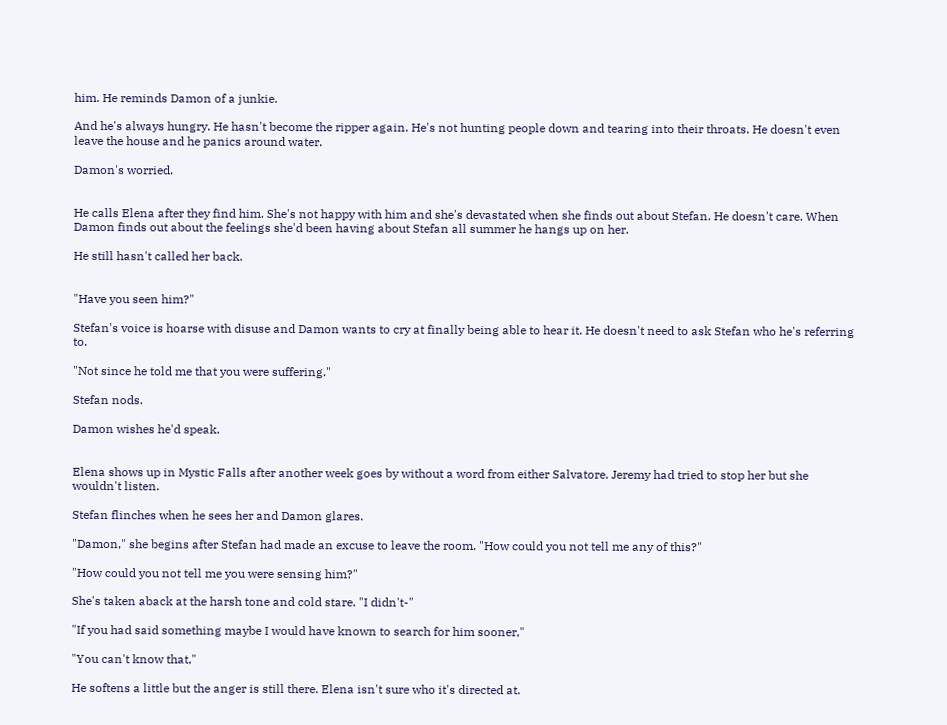him. He reminds Damon of a junkie.

And he's always hungry. He hasn't become the ripper again. He's not hunting people down and tearing into their throats. He doesn't even leave the house and he panics around water.

Damon's worried.


He calls Elena after they find him. She's not happy with him and she's devastated when she finds out about Stefan. He doesn't care. When Damon finds out about the feelings she'd been having about Stefan all summer he hangs up on her.

He still hasn't called her back.


"Have you seen him?"

Stefan's voice is hoarse with disuse and Damon wants to cry at finally being able to hear it. He doesn't need to ask Stefan who he's referring to.

"Not since he told me that you were suffering."

Stefan nods.

Damon wishes he'd speak.


Elena shows up in Mystic Falls after another week goes by without a word from either Salvatore. Jeremy had tried to stop her but she wouldn't listen.

Stefan flinches when he sees her and Damon glares.

"Damon," she begins after Stefan had made an excuse to leave the room. "How could you not tell me any of this?"

"How could you not tell me you were sensing him?"

She's taken aback at the harsh tone and cold stare. "I didn't-"

"If you had said something maybe I would have known to search for him sooner,"

"You can't know that,"

He softens a little but the anger is still there. Elena isn't sure who it's directed at.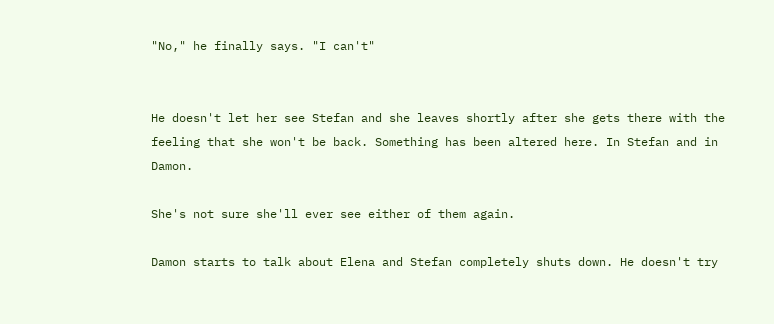"No," he finally says. "I can't"


He doesn't let her see Stefan and she leaves shortly after she gets there with the feeling that she won't be back. Something has been altered here. In Stefan and in Damon.

She's not sure she'll ever see either of them again.

Damon starts to talk about Elena and Stefan completely shuts down. He doesn't try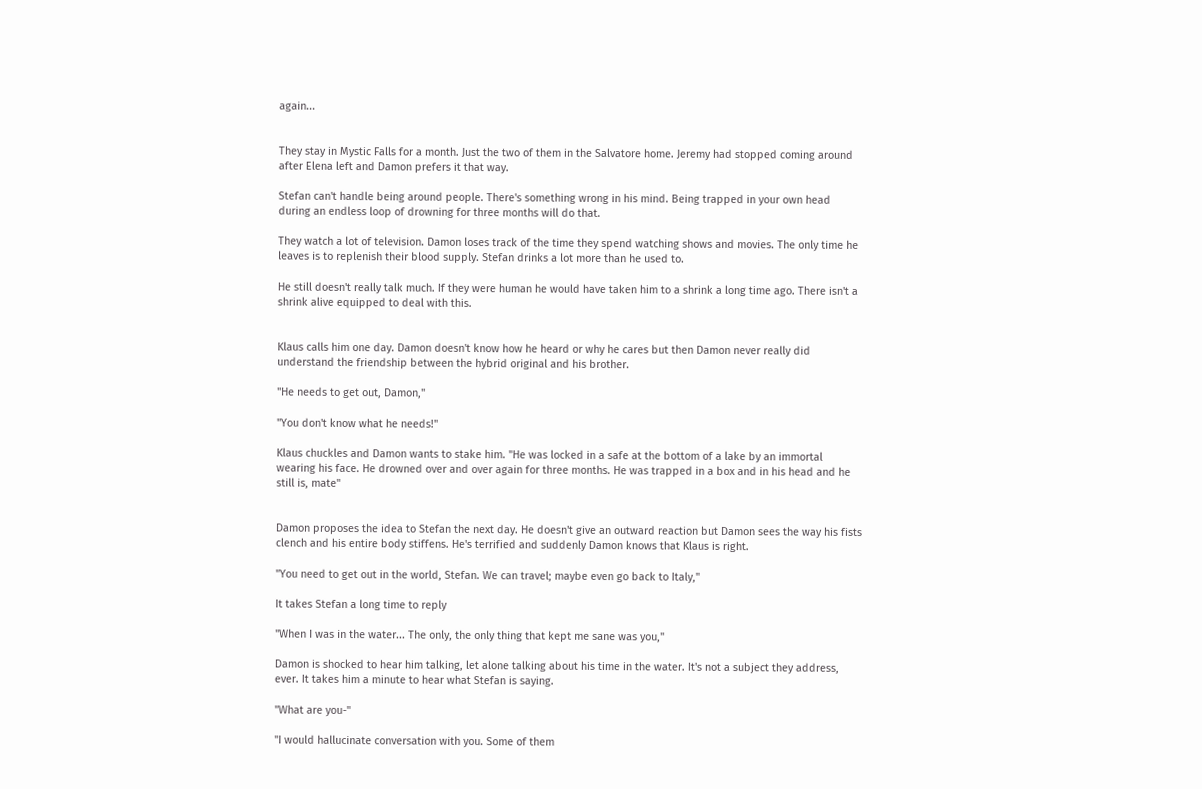again...


They stay in Mystic Falls for a month. Just the two of them in the Salvatore home. Jeremy had stopped coming around after Elena left and Damon prefers it that way.

Stefan can't handle being around people. There's something wrong in his mind. Being trapped in your own head during an endless loop of drowning for three months will do that.

They watch a lot of television. Damon loses track of the time they spend watching shows and movies. The only time he leaves is to replenish their blood supply. Stefan drinks a lot more than he used to.

He still doesn't really talk much. If they were human he would have taken him to a shrink a long time ago. There isn't a shrink alive equipped to deal with this.


Klaus calls him one day. Damon doesn't know how he heard or why he cares but then Damon never really did understand the friendship between the hybrid original and his brother.

"He needs to get out, Damon,"

"You don't know what he needs!"

Klaus chuckles and Damon wants to stake him. "He was locked in a safe at the bottom of a lake by an immortal wearing his face. He drowned over and over again for three months. He was trapped in a box and in his head and he still is, mate"


Damon proposes the idea to Stefan the next day. He doesn't give an outward reaction but Damon sees the way his fists clench and his entire body stiffens. He's terrified and suddenly Damon knows that Klaus is right.

"You need to get out in the world, Stefan. We can travel; maybe even go back to Italy,"

It takes Stefan a long time to reply

"When I was in the water... The only, the only thing that kept me sane was you,"

Damon is shocked to hear him talking, let alone talking about his time in the water. It's not a subject they address, ever. It takes him a minute to hear what Stefan is saying.

"What are you-"

"I would hallucinate conversation with you. Some of them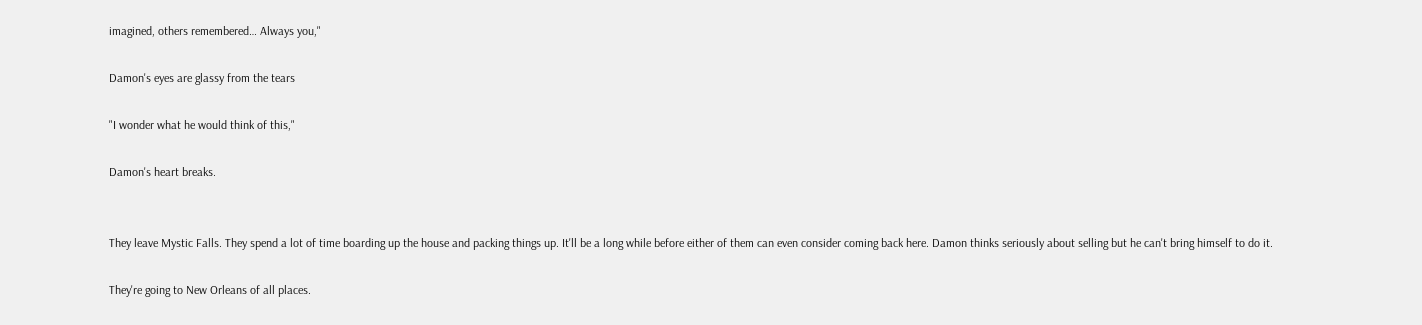imagined, others remembered… Always you,"

Damon's eyes are glassy from the tears

"I wonder what he would think of this,"

Damon's heart breaks.


They leave Mystic Falls. They spend a lot of time boarding up the house and packing things up. It'll be a long while before either of them can even consider coming back here. Damon thinks seriously about selling but he can't bring himself to do it.

They're going to New Orleans of all places.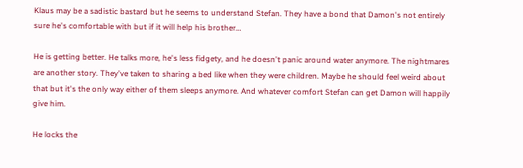Klaus may be a sadistic bastard but he seems to understand Stefan. They have a bond that Damon's not entirely sure he's comfortable with but if it will help his brother…

He is getting better. He talks more, he's less fidgety, and he doesn't panic around water anymore. The nightmares are another story. They've taken to sharing a bed like when they were children. Maybe he should feel weird about that but it's the only way either of them sleeps anymore. And whatever comfort Stefan can get Damon will happily give him.

He locks the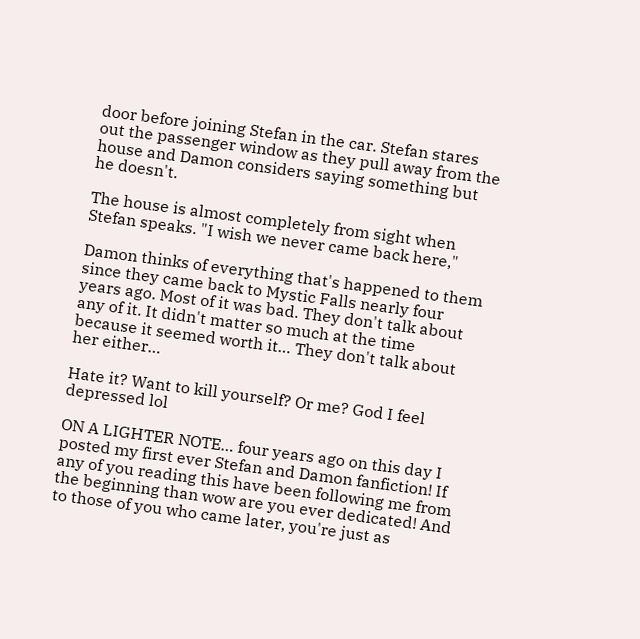door before joining Stefan in the car. Stefan stares out the passenger window as they pull away from the house and Damon considers saying something but he doesn't.

The house is almost completely from sight when Stefan speaks. "I wish we never came back here,"

Damon thinks of everything that's happened to them since they came back to Mystic Falls nearly four years ago. Most of it was bad. They don't talk about any of it. It didn't matter so much at the time because it seemed worth it… They don't talk about her either…

Hate it? Want to kill yourself? Or me? God I feel depressed lol

ON A LIGHTER NOTE… four years ago on this day I posted my first ever Stefan and Damon fanfiction! If any of you reading this have been following me from the beginning than wow are you ever dedicated! And to those of you who came later, you're just as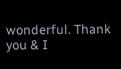wonderful. Thank you & I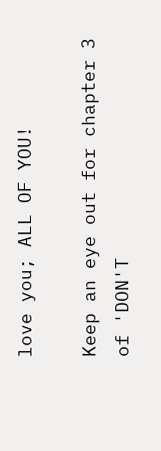love you; ALL OF YOU!

Keep an eye out for chapter 3 of 'DON'T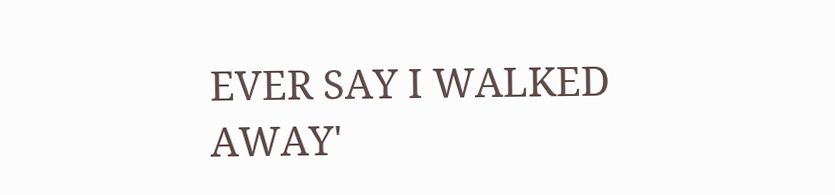EVER SAY I WALKED AWAY'